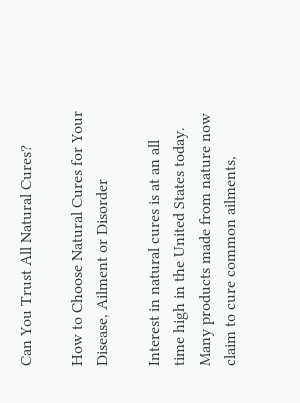Can You Trust All Natural Cures?

How to Choose Natural Cures for Your Disease, Ailment or Disorder

Interest in natural cures is at an all time high in the United States today. Many products made from nature now claim to cure common ailments,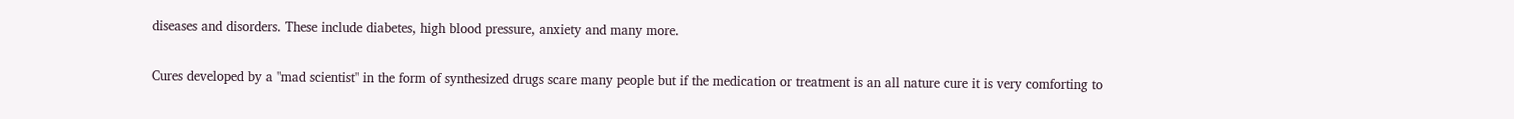diseases and disorders. These include diabetes, high blood pressure, anxiety and many more.

Cures developed by a "mad scientist" in the form of synthesized drugs scare many people but if the medication or treatment is an all nature cure it is very comforting to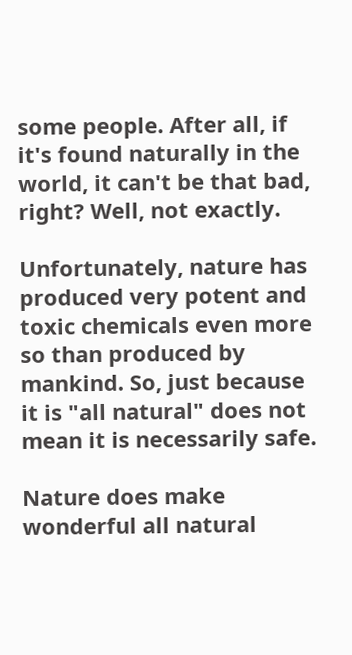some people. After all, if it's found naturally in the world, it can't be that bad, right? Well, not exactly.

Unfortunately, nature has produced very potent and toxic chemicals even more so than produced by mankind. So, just because it is "all natural" does not mean it is necessarily safe.

Nature does make wonderful all natural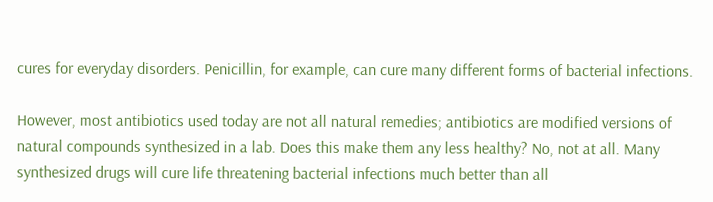cures for everyday disorders. Penicillin, for example, can cure many different forms of bacterial infections.

However, most antibiotics used today are not all natural remedies; antibiotics are modified versions of natural compounds synthesized in a lab. Does this make them any less healthy? No, not at all. Many synthesized drugs will cure life threatening bacterial infections much better than all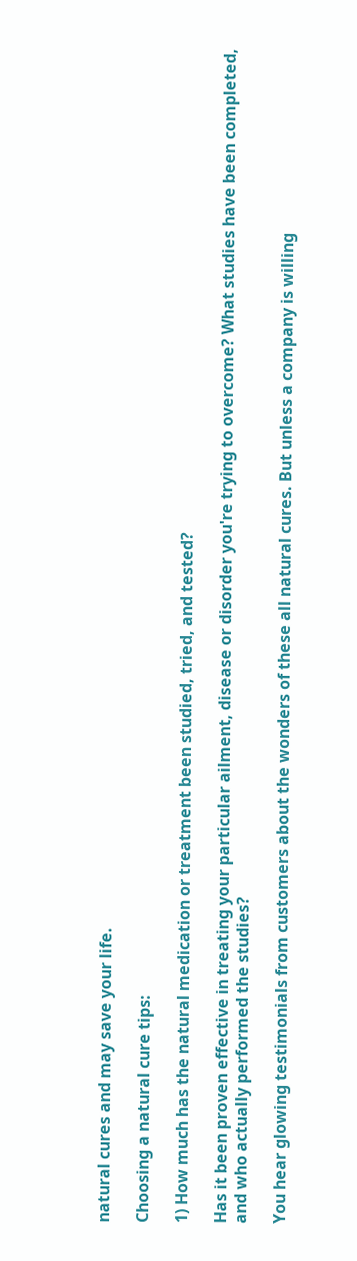natural cures and may save your life.

Choosing a natural cure tips:

1) How much has the natural medication or treatment been studied, tried, and tested?

Has it been proven effective in treating your particular ailment, disease or disorder you're trying to overcome? What studies have been completed, and who actually performed the studies?

You hear glowing testimonials from customers about the wonders of these all natural cures. But unless a company is willing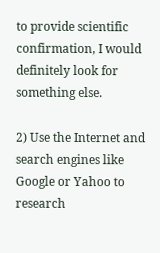to provide scientific confirmation, I would definitely look for something else.

2) Use the Internet and search engines like Google or Yahoo to research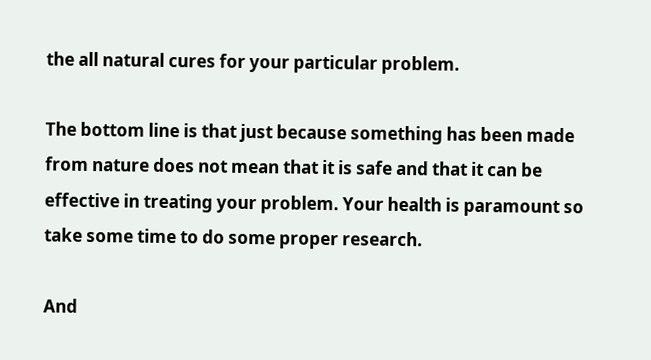the all natural cures for your particular problem.

The bottom line is that just because something has been made from nature does not mean that it is safe and that it can be effective in treating your problem. Your health is paramount so take some time to do some proper research.

And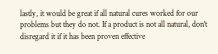lastly, it would be great if all natural cures worked for our problems but they do not. If a product is not all natural, don't disregard it if it has been proven effective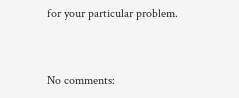for your particular problem.


No comments: